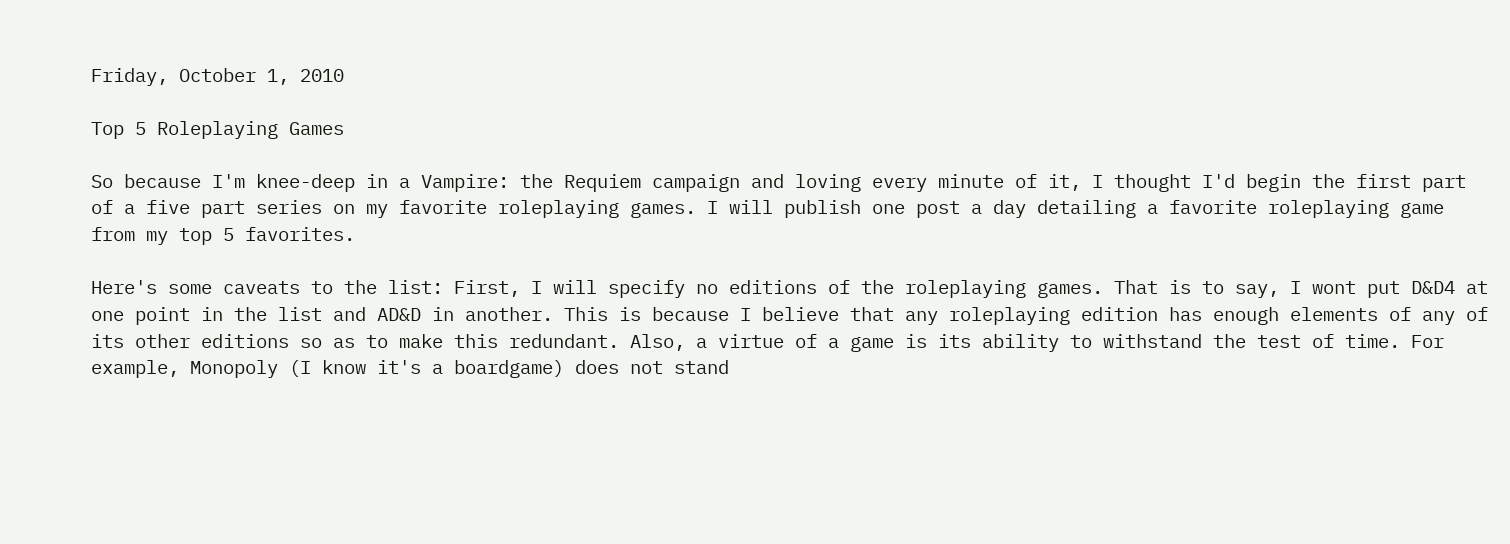Friday, October 1, 2010

Top 5 Roleplaying Games

So because I'm knee-deep in a Vampire: the Requiem campaign and loving every minute of it, I thought I'd begin the first part of a five part series on my favorite roleplaying games. I will publish one post a day detailing a favorite roleplaying game from my top 5 favorites.

Here's some caveats to the list: First, I will specify no editions of the roleplaying games. That is to say, I wont put D&D4 at one point in the list and AD&D in another. This is because I believe that any roleplaying edition has enough elements of any of its other editions so as to make this redundant. Also, a virtue of a game is its ability to withstand the test of time. For example, Monopoly (I know it's a boardgame) does not stand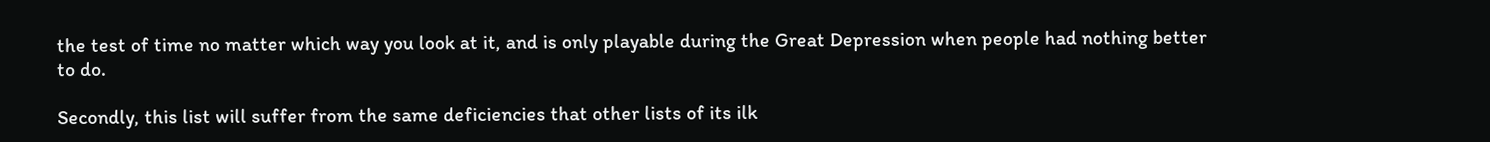the test of time no matter which way you look at it, and is only playable during the Great Depression when people had nothing better to do.

Secondly, this list will suffer from the same deficiencies that other lists of its ilk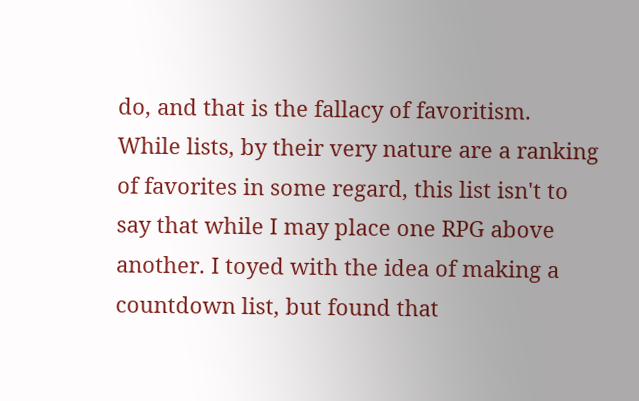do, and that is the fallacy of favoritism. While lists, by their very nature are a ranking of favorites in some regard, this list isn't to say that while I may place one RPG above another. I toyed with the idea of making a countdown list, but found that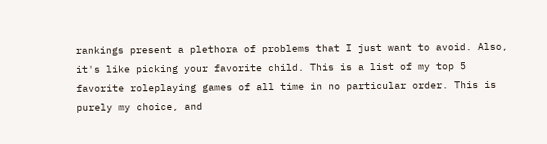rankings present a plethora of problems that I just want to avoid. Also, it's like picking your favorite child. This is a list of my top 5 favorite roleplaying games of all time in no particular order. This is purely my choice, and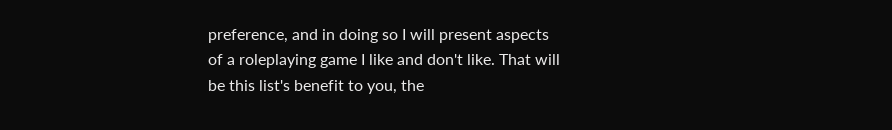preference, and in doing so I will present aspects of a roleplaying game I like and don't like. That will be this list's benefit to you, the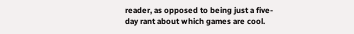reader, as opposed to being just a five-day rant about which games are cool.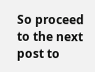So proceed to the next post to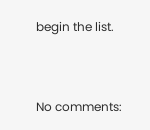begin the list.


No comments: